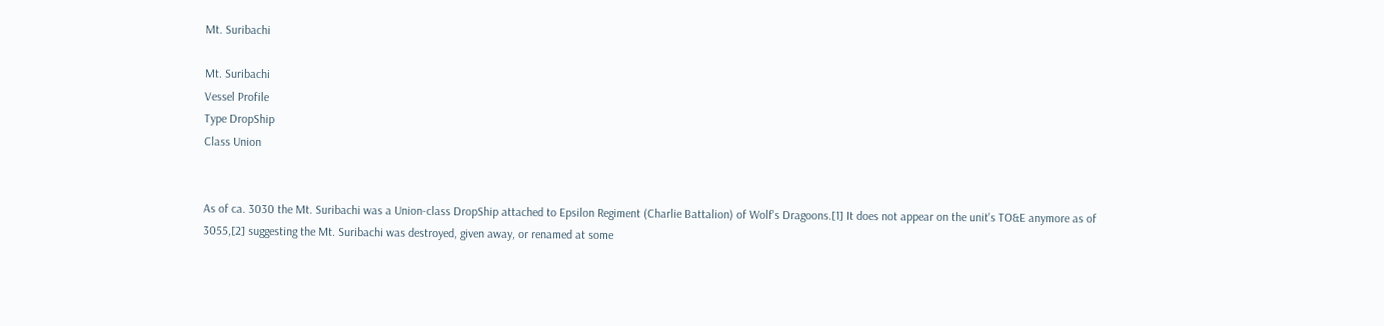Mt. Suribachi

Mt. Suribachi
Vessel Profile
Type DropShip
Class Union


As of ca. 3030 the Mt. Suribachi was a Union-class DropShip attached to Epsilon Regiment (Charlie Battalion) of Wolf's Dragoons.[1] It does not appear on the unit's TO&E anymore as of 3055,[2] suggesting the Mt. Suribachi was destroyed, given away, or renamed at some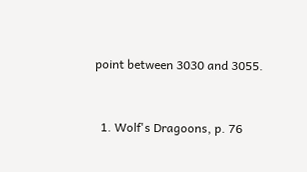point between 3030 and 3055.


  1. Wolf's Dragoons, p. 76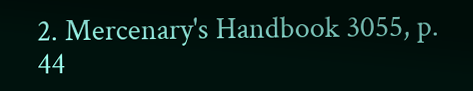2. Mercenary's Handbook 3055, p. 44